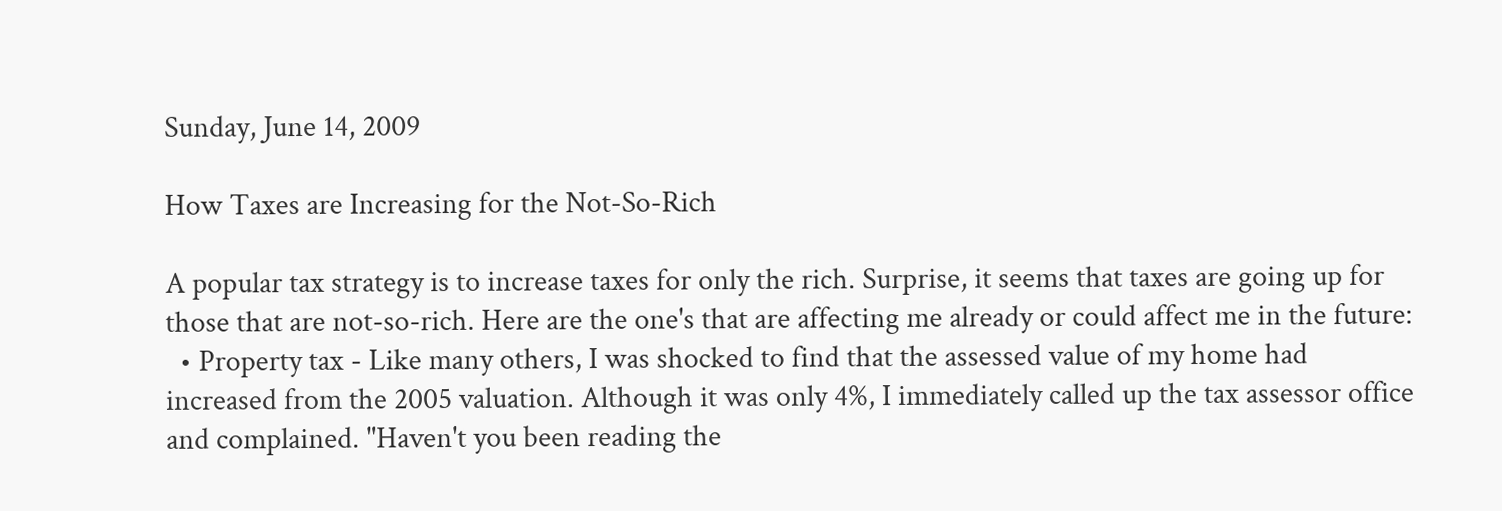Sunday, June 14, 2009

How Taxes are Increasing for the Not-So-Rich

A popular tax strategy is to increase taxes for only the rich. Surprise, it seems that taxes are going up for those that are not-so-rich. Here are the one's that are affecting me already or could affect me in the future:
  • Property tax - Like many others, I was shocked to find that the assessed value of my home had increased from the 2005 valuation. Although it was only 4%, I immediately called up the tax assessor office and complained. "Haven't you been reading the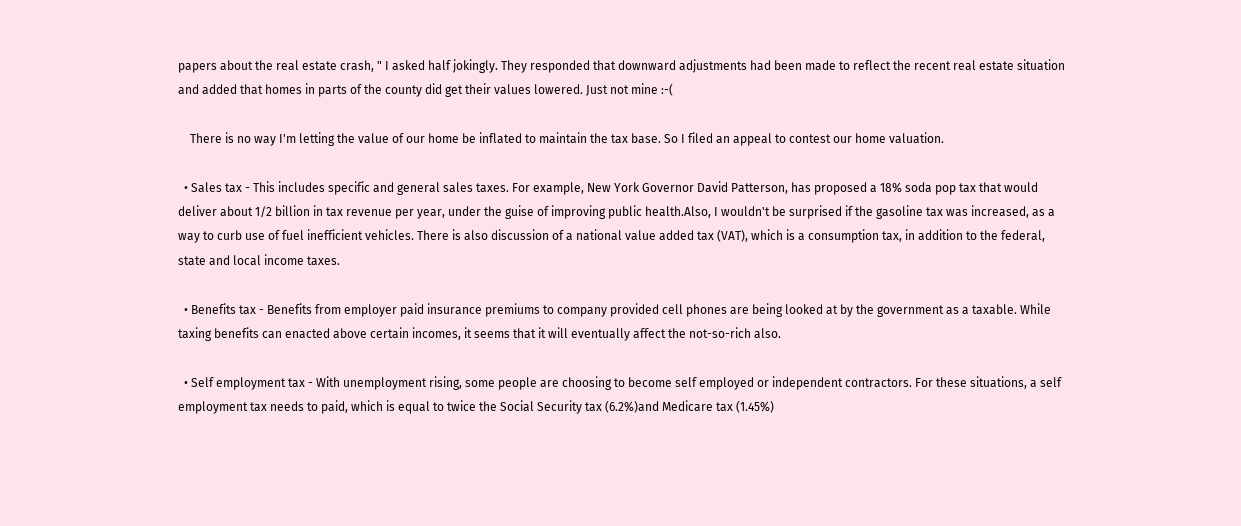papers about the real estate crash, " I asked half jokingly. They responded that downward adjustments had been made to reflect the recent real estate situation and added that homes in parts of the county did get their values lowered. Just not mine :-(

    There is no way I'm letting the value of our home be inflated to maintain the tax base. So I filed an appeal to contest our home valuation.

  • Sales tax - This includes specific and general sales taxes. For example, New York Governor David Patterson, has proposed a 18% soda pop tax that would deliver about 1/2 billion in tax revenue per year, under the guise of improving public health.Also, I wouldn't be surprised if the gasoline tax was increased, as a way to curb use of fuel inefficient vehicles. There is also discussion of a national value added tax (VAT), which is a consumption tax, in addition to the federal, state and local income taxes.

  • Benefits tax - Benefits from employer paid insurance premiums to company provided cell phones are being looked at by the government as a taxable. While taxing benefits can enacted above certain incomes, it seems that it will eventually affect the not-so-rich also.

  • Self employment tax - With unemployment rising, some people are choosing to become self employed or independent contractors. For these situations, a self employment tax needs to paid, which is equal to twice the Social Security tax (6.2%)and Medicare tax (1.45%)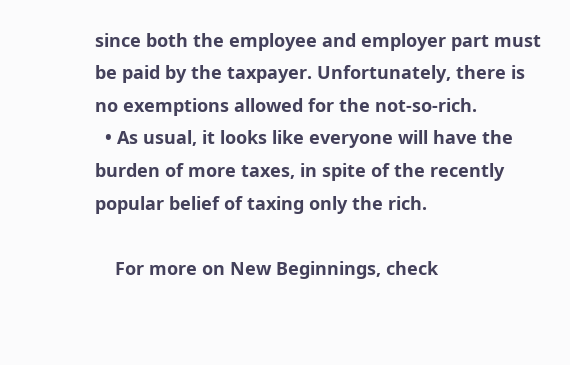since both the employee and employer part must be paid by the taxpayer. Unfortunately, there is no exemptions allowed for the not-so-rich.
  • As usual, it looks like everyone will have the burden of more taxes, in spite of the recently popular belief of taxing only the rich.

    For more on New Beginnings, check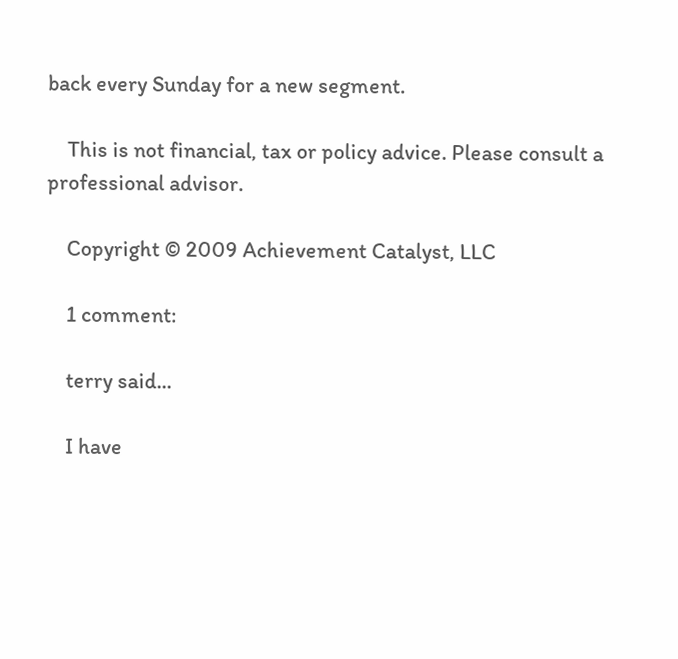back every Sunday for a new segment.

    This is not financial, tax or policy advice. Please consult a professional advisor.

    Copyright © 2009 Achievement Catalyst, LLC

    1 comment:

    terry said...

    I have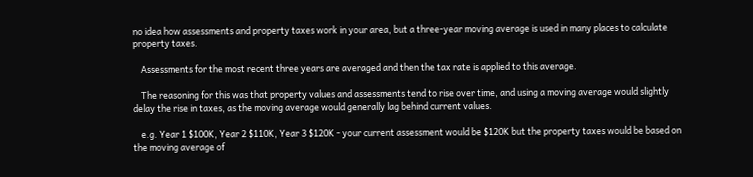no idea how assessments and property taxes work in your area, but a three-year moving average is used in many places to calculate property taxes.

    Assessments for the most recent three years are averaged and then the tax rate is applied to this average.

    The reasoning for this was that property values and assessments tend to rise over time, and using a moving average would slightly delay the rise in taxes, as the moving average would generally lag behind current values.

    e.g. Year 1 $100K, Year 2 $110K, Year 3 $120K - your current assessment would be $120K but the property taxes would be based on the moving average of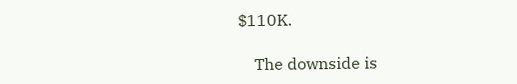$110K.

    The downside is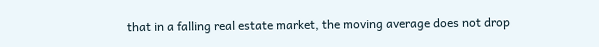that in a falling real estate market, the moving average does not drop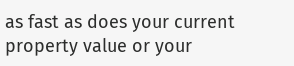as fast as does your current property value or your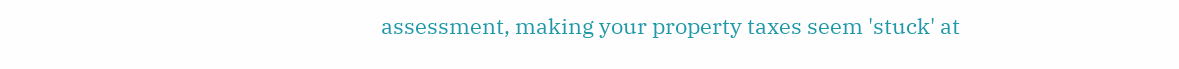assessment, making your property taxes seem 'stuck' at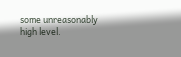some unreasonably high level.